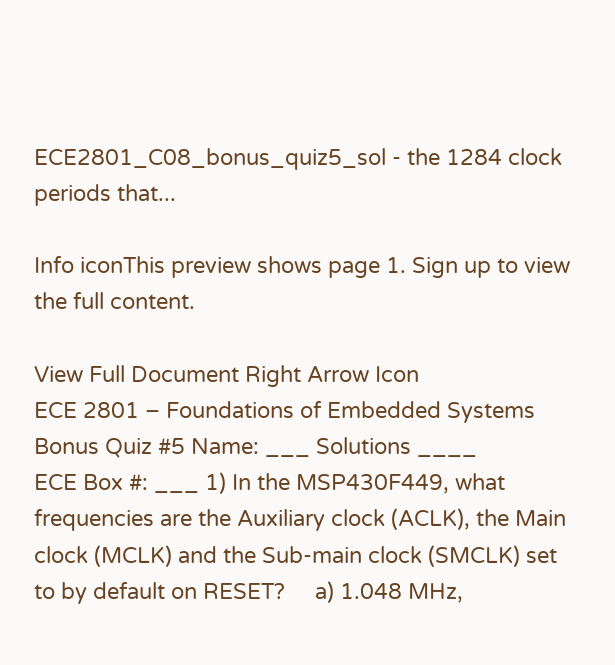ECE2801_C08_bonus_quiz5_sol - the 1284 clock periods that...

Info iconThis preview shows page 1. Sign up to view the full content.

View Full Document Right Arrow Icon
ECE 2801 – Foundations of Embedded Systems Bonus Quiz #5 Name: ___ Solutions ____                                          ECE Box #: ___ 1) In the MSP430F449, what frequencies are the Auxiliary clock (ACLK), the Main  clock (MCLK) and the Sub-main clock (SMCLK) set to by default on RESET?     a) 1.048 MHz,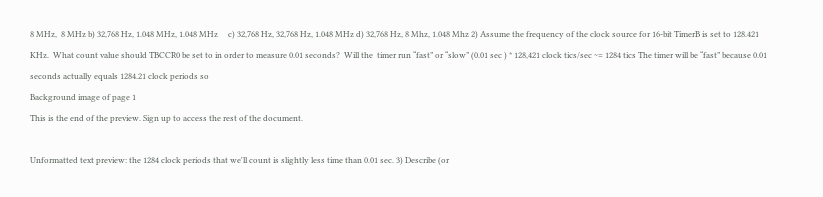8 MHz,  8 MHz b) 32,768 Hz, 1.048 MHz, 1.048 MHz     c) 32,768 Hz, 32,768 Hz, 1.048 MHz d) 32,768 Hz, 8 Mhz, 1.048 Mhz 2) Assume the frequency of the clock source for 16-bit TimerB is set to 128.421 KHz.  What count value should TBCCR0 be set to in order to measure 0.01 seconds?  Will the  timer run “fast” or “slow” (0.01 sec ) * 128,421 clock tics/sec ~= 1284 tics The timer will be “fast” because 0.01 seconds actually equals 1284.21 clock periods so
Background image of page 1
This is the end of the preview. Sign up to access the rest of the document.

Unformatted text preview: the 1284 clock periods that we'll count is slightly less time than 0.01 sec. 3) Describe (or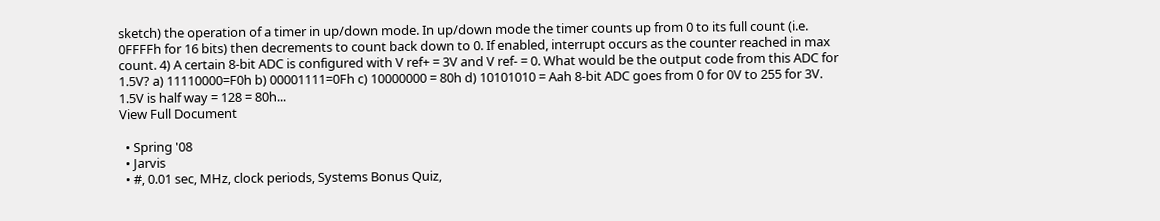sketch) the operation of a timer in up/down mode. In up/down mode the timer counts up from 0 to its full count (i.e. 0FFFFh for 16 bits) then decrements to count back down to 0. If enabled, interrupt occurs as the counter reached in max count. 4) A certain 8-bit ADC is configured with V ref+ = 3V and V ref- = 0. What would be the output code from this ADC for 1.5V? a) 11110000=F0h b) 00001111=0Fh c) 10000000 = 80h d) 10101010 = Aah 8-bit ADC goes from 0 for 0V to 255 for 3V. 1.5V is half way = 128 = 80h...
View Full Document

  • Spring '08
  • Jarvis
  • #, 0.01 sec, MHz, clock periods, Systems Bonus Quiz,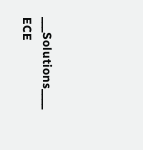___Solutions____                                          ECE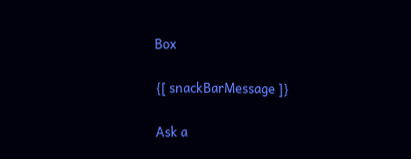Box

{[ snackBarMessage ]}

Ask a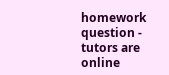homework question - tutors are online